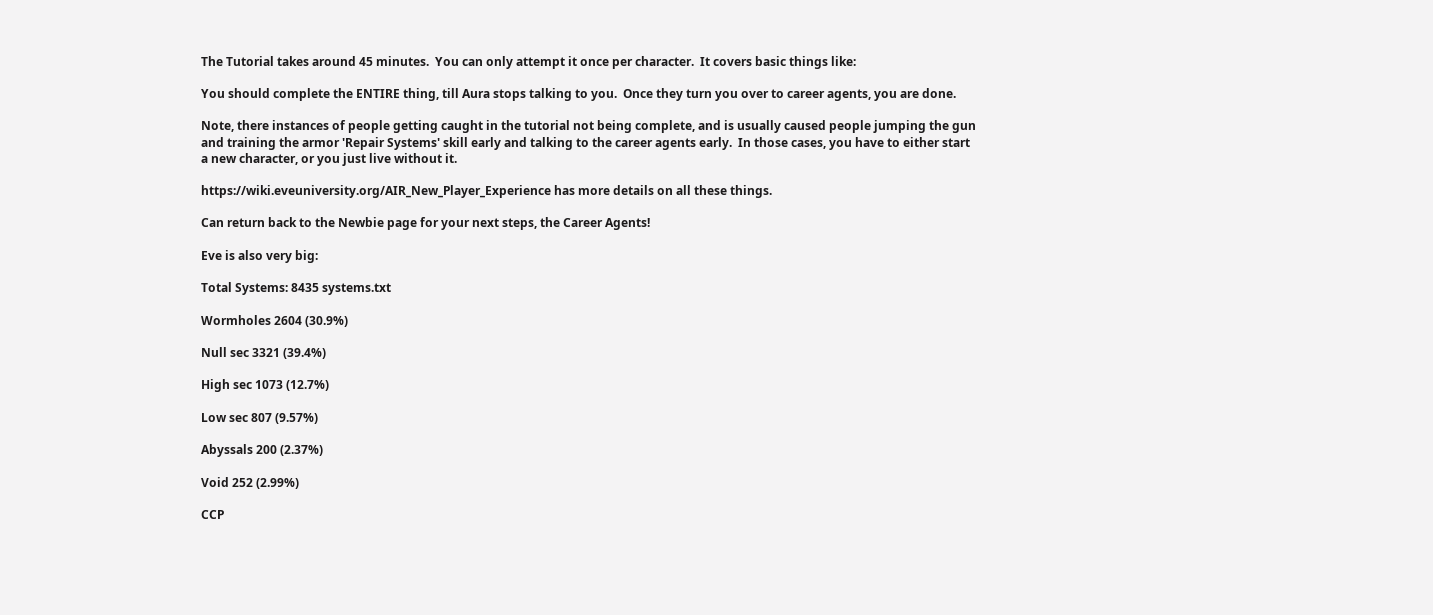The Tutorial takes around 45 minutes.  You can only attempt it once per character.  It covers basic things like:

You should complete the ENTIRE thing, till Aura stops talking to you.  Once they turn you over to career agents, you are done.

Note, there instances of people getting caught in the tutorial not being complete, and is usually caused people jumping the gun and training the armor 'Repair Systems' skill early and talking to the career agents early.  In those cases, you have to either start a new character, or you just live without it.

https://wiki.eveuniversity.org/AIR_New_Player_Experience has more details on all these things.

Can return back to the Newbie page for your next steps, the Career Agents!

Eve is also very big:

Total Systems: 8435 systems.txt

Wormholes 2604 (30.9%)

Null sec 3321 (39.4%)

High sec 1073 (12.7%)

Low sec 807 (9.57%)

Abyssals 200 (2.37%)

Void 252 (2.99%)

CCP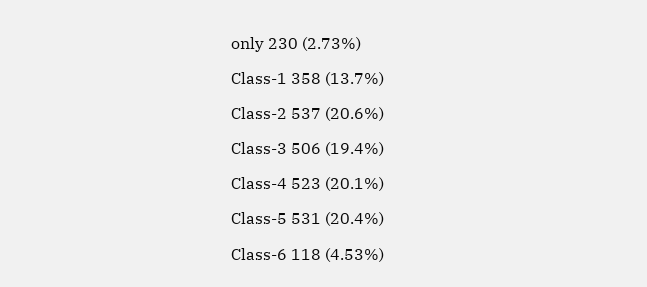only 230 (2.73%)

Class-1 358 (13.7%)

Class-2 537 (20.6%)

Class-3 506 (19.4%)

Class-4 523 (20.1%)

Class-5 531 (20.4%)

Class-6 118 (4.53%)